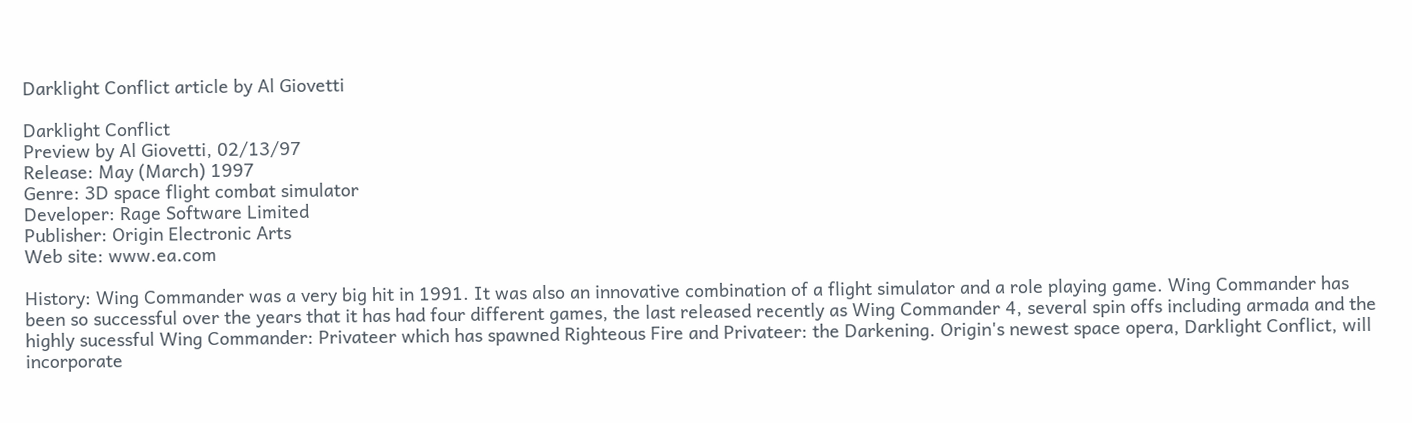Darklight Conflict article by Al Giovetti

Darklight Conflict
Preview by Al Giovetti, 02/13/97
Release: May (March) 1997
Genre: 3D space flight combat simulator
Developer: Rage Software Limited
Publisher: Origin Electronic Arts
Web site: www.ea.com

History: Wing Commander was a very big hit in 1991. It was also an innovative combination of a flight simulator and a role playing game. Wing Commander has been so successful over the years that it has had four different games, the last released recently as Wing Commander 4, several spin offs including armada and the highly sucessful Wing Commander: Privateer which has spawned Righteous Fire and Privateer: the Darkening. Origin's newest space opera, Darklight Conflict, will incorporate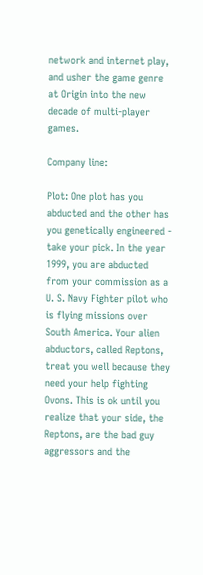network and internet play, and usher the game genre at Origin into the new decade of multi-player games.

Company line:

Plot: One plot has you abducted and the other has you genetically engineered - take your pick. In the year 1999, you are abducted from your commission as a U. S. Navy Fighter pilot who is flying missions over South America. Your alien abductors, called Reptons, treat you well because they need your help fighting Ovons. This is ok until you realize that your side, the Reptons, are the bad guy aggressors and the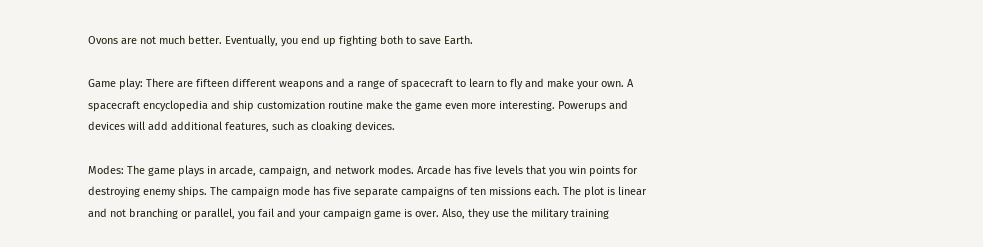Ovons are not much better. Eventually, you end up fighting both to save Earth.

Game play: There are fifteen different weapons and a range of spacecraft to learn to fly and make your own. A spacecraft encyclopedia and ship customization routine make the game even more interesting. Powerups and devices will add additional features, such as cloaking devices.

Modes: The game plays in arcade, campaign, and network modes. Arcade has five levels that you win points for destroying enemy ships. The campaign mode has five separate campaigns of ten missions each. The plot is linear and not branching or parallel, you fail and your campaign game is over. Also, they use the military training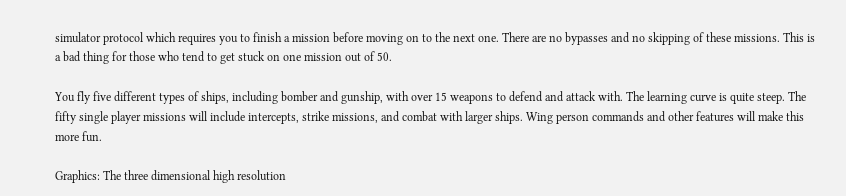simulator protocol which requires you to finish a mission before moving on to the next one. There are no bypasses and no skipping of these missions. This is a bad thing for those who tend to get stuck on one mission out of 50.

You fly five different types of ships, including bomber and gunship, with over 15 weapons to defend and attack with. The learning curve is quite steep. The fifty single player missions will include intercepts, strike missions, and combat with larger ships. Wing person commands and other features will make this more fun.

Graphics: The three dimensional high resolution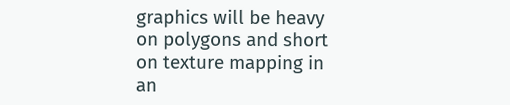graphics will be heavy on polygons and short on texture mapping in an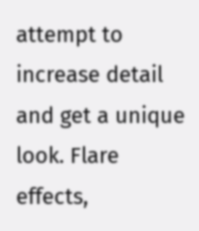attempt to increase detail and get a unique look. Flare effects,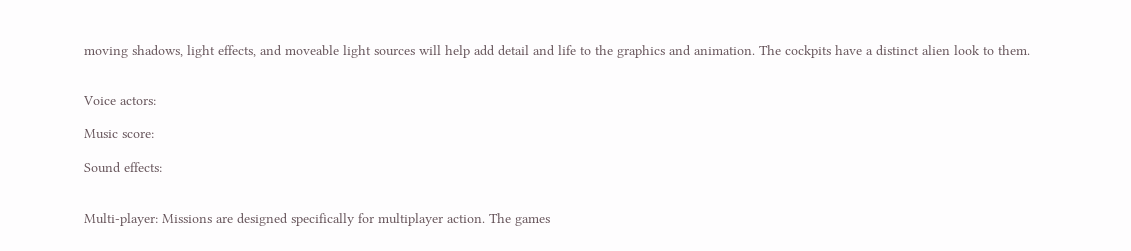moving shadows, light effects, and moveable light sources will help add detail and life to the graphics and animation. The cockpits have a distinct alien look to them.


Voice actors:

Music score:

Sound effects:


Multi-player: Missions are designed specifically for multiplayer action. The games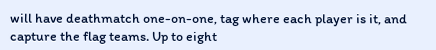will have deathmatch one-on-one, tag where each player is it, and capture the flag teams. Up to eight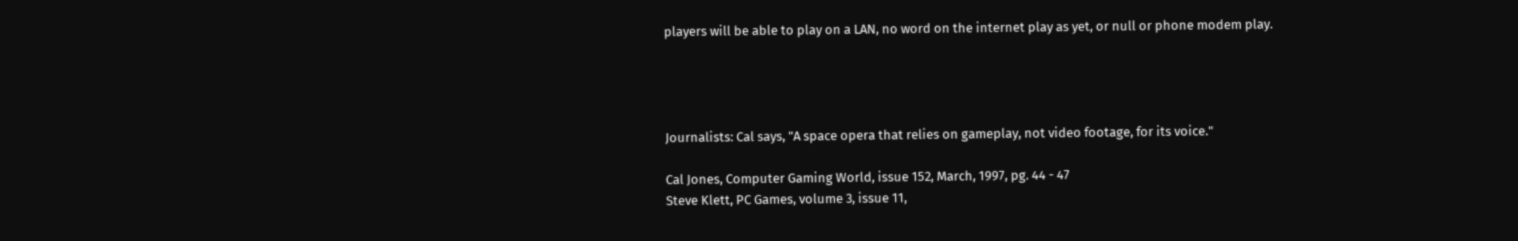players will be able to play on a LAN, no word on the internet play as yet, or null or phone modem play.




Journalists: Cal says, "A space opera that relies on gameplay, not video footage, for its voice."

Cal Jones, Computer Gaming World, issue 152, March, 1997, pg. 44 - 47
Steve Klett, PC Games, volume 3, issue 11,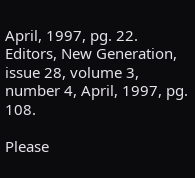April, 1997, pg. 22.
Editors, New Generation, issue 28, volume 3, number 4, April, 1997, pg. 108.

Please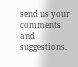send us your comments and suggestions.